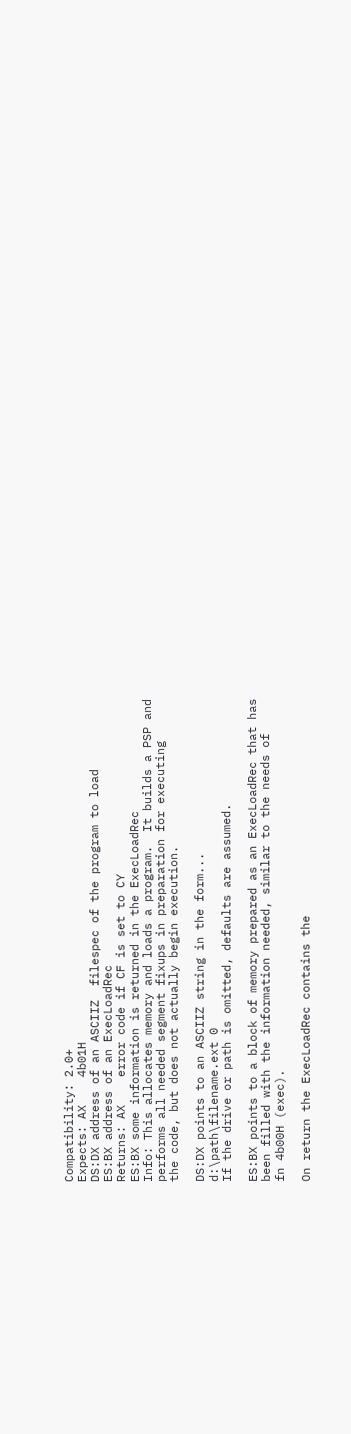Compatibility: 2.0+
Expects: AX    4b01H
DS:DX address of an ASCIIZ  filespec of the program to load
ES:BX address of an ExecLoadRec
Returns: AX    error code if CF is set to CY
ES:BX some information is returned in the ExecLoadRec
Info: This allocates memory and loads a program.  It builds a PSP and
performs all needed segment fixups in preparation for executing
the code, but does not actually begin execution.

DS:DX points to an ASCIIZ string in the form...
d:\path\filename.ext 0
If the drive or path is omitted, defaults are assumed.

ES:BX points to a block of memory prepared as an ExecLoadRec that has
been filled with the information needed, similar to the needs of
fn 4b00H (exec).

On return the ExecLoadRec contains the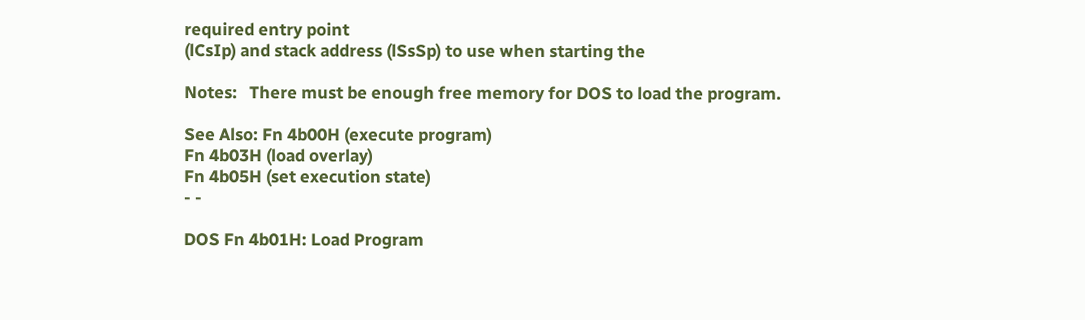required entry point
(lCsIp) and stack address (lSsSp) to use when starting the

Notes:   There must be enough free memory for DOS to load the program.

See Also: Fn 4b00H (execute program)
Fn 4b03H (load overlay)
Fn 4b05H (set execution state)
- -

DOS Fn 4b01H: Load Program